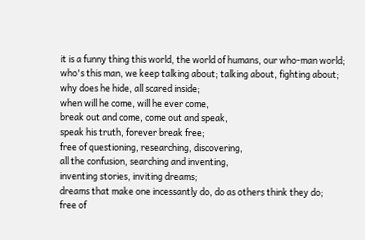it is a funny thing this world, the world of humans, our who-man world;
who's this man, we keep talking about; talking about, fighting about;
why does he hide, all scared inside;
when will he come, will he ever come,
break out and come, come out and speak,
speak his truth, forever break free;
free of questioning, researching, discovering,
all the confusion, searching and inventing,
inventing stories, inviting dreams;
dreams that make one incessantly do, do as others think they do;
free of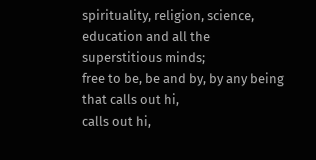spirituality, religion, science, education and all the superstitious minds;
free to be, be and by, by any being that calls out hi,
calls out hi,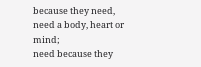because they need,
need a body, heart or mind;
need because they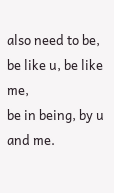also need to be,
be like u, be like me,
be in being, by u and me.